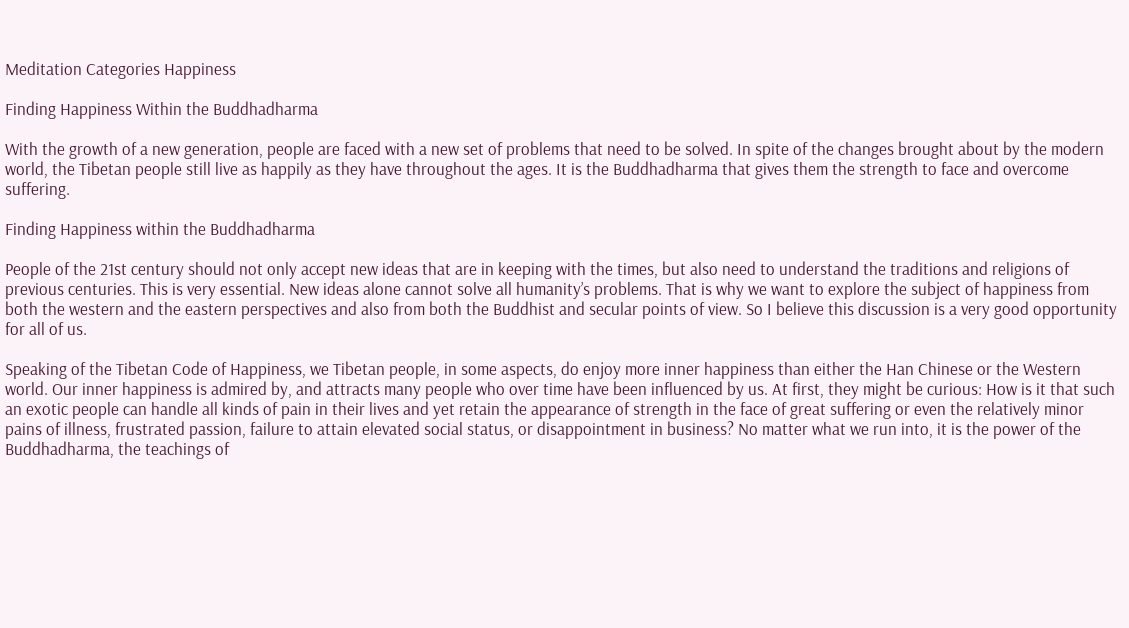Meditation Categories Happiness

Finding Happiness Within the Buddhadharma

With the growth of a new generation, people are faced with a new set of problems that need to be solved. In spite of the changes brought about by the modern world, the Tibetan people still live as happily as they have throughout the ages. It is the Buddhadharma that gives them the strength to face and overcome suffering.

Finding Happiness within the Buddhadharma

People of the 21st century should not only accept new ideas that are in keeping with the times, but also need to understand the traditions and religions of previous centuries. This is very essential. New ideas alone cannot solve all humanity’s problems. That is why we want to explore the subject of happiness from both the western and the eastern perspectives and also from both the Buddhist and secular points of view. So I believe this discussion is a very good opportunity for all of us.

Speaking of the Tibetan Code of Happiness, we Tibetan people, in some aspects, do enjoy more inner happiness than either the Han Chinese or the Western world. Our inner happiness is admired by, and attracts many people who over time have been influenced by us. At first, they might be curious: How is it that such an exotic people can handle all kinds of pain in their lives and yet retain the appearance of strength in the face of great suffering or even the relatively minor pains of illness, frustrated passion, failure to attain elevated social status, or disappointment in business? No matter what we run into, it is the power of the Buddhadharma, the teachings of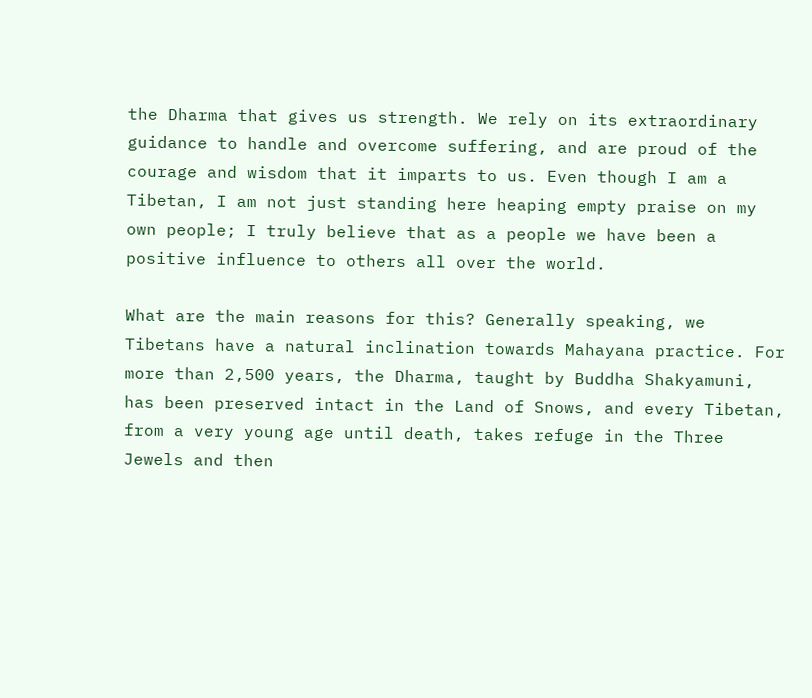the Dharma that gives us strength. We rely on its extraordinary guidance to handle and overcome suffering, and are proud of the courage and wisdom that it imparts to us. Even though I am a Tibetan, I am not just standing here heaping empty praise on my own people; I truly believe that as a people we have been a positive influence to others all over the world.

What are the main reasons for this? Generally speaking, we Tibetans have a natural inclination towards Mahayana practice. For more than 2,500 years, the Dharma, taught by Buddha Shakyamuni, has been preserved intact in the Land of Snows, and every Tibetan, from a very young age until death, takes refuge in the Three Jewels and then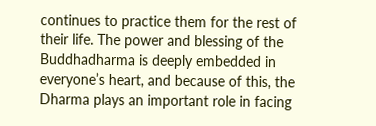continues to practice them for the rest of their life. The power and blessing of the Buddhadharma is deeply embedded in everyone’s heart, and because of this, the Dharma plays an important role in facing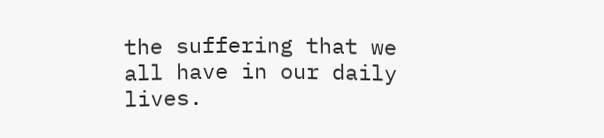the suffering that we all have in our daily lives.